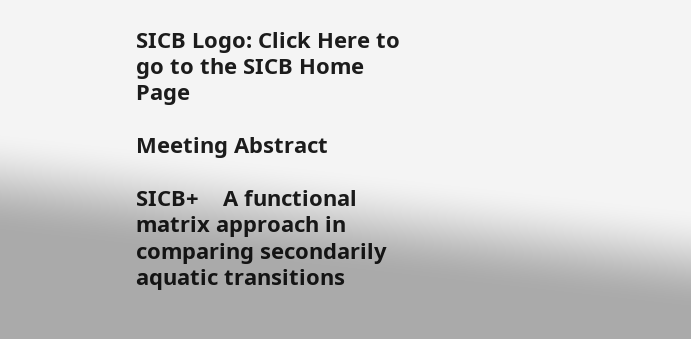SICB Logo: Click Here to go to the SICB Home Page

Meeting Abstract

SICB+    A functional matrix approach in comparing secondarily aquatic transitions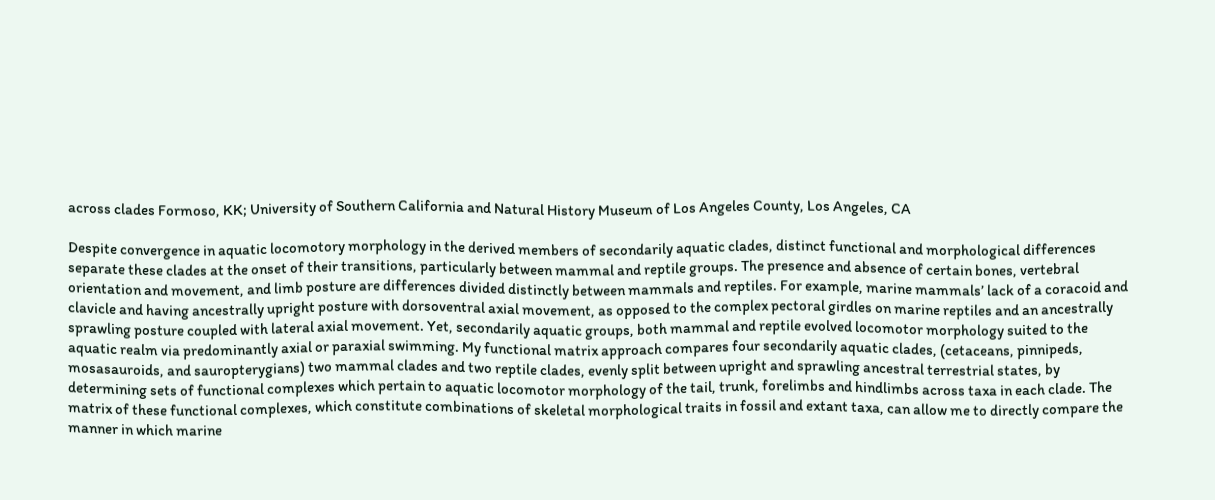across clades Formoso, KK; University of Southern California and Natural History Museum of Los Angeles County, Los Angeles, CA

Despite convergence in aquatic locomotory morphology in the derived members of secondarily aquatic clades, distinct functional and morphological differences separate these clades at the onset of their transitions, particularly between mammal and reptile groups. The presence and absence of certain bones, vertebral orientation and movement, and limb posture are differences divided distinctly between mammals and reptiles. For example, marine mammals’ lack of a coracoid and clavicle and having ancestrally upright posture with dorsoventral axial movement, as opposed to the complex pectoral girdles on marine reptiles and an ancestrally sprawling posture coupled with lateral axial movement. Yet, secondarily aquatic groups, both mammal and reptile evolved locomotor morphology suited to the aquatic realm via predominantly axial or paraxial swimming. My functional matrix approach compares four secondarily aquatic clades, (cetaceans, pinnipeds, mosasauroids, and sauropterygians) two mammal clades and two reptile clades, evenly split between upright and sprawling ancestral terrestrial states, by determining sets of functional complexes which pertain to aquatic locomotor morphology of the tail, trunk, forelimbs and hindlimbs across taxa in each clade. The matrix of these functional complexes, which constitute combinations of skeletal morphological traits in fossil and extant taxa, can allow me to directly compare the manner in which marine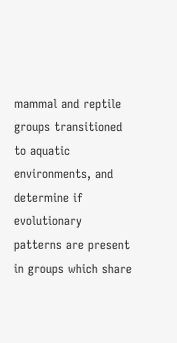mammal and reptile groups transitioned to aquatic environments, and determine if evolutionary patterns are present in groups which share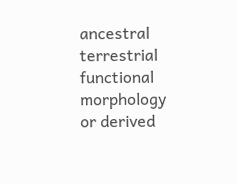ancestral terrestrial functional morphology or derived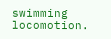swimming locomotion.